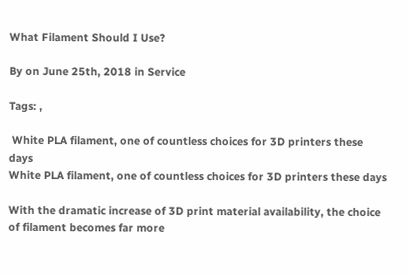What Filament Should I Use?

By on June 25th, 2018 in Service

Tags: ,

 White PLA filament, one of countless choices for 3D printers these days
White PLA filament, one of countless choices for 3D printers these days

With the dramatic increase of 3D print material availability, the choice of filament becomes far more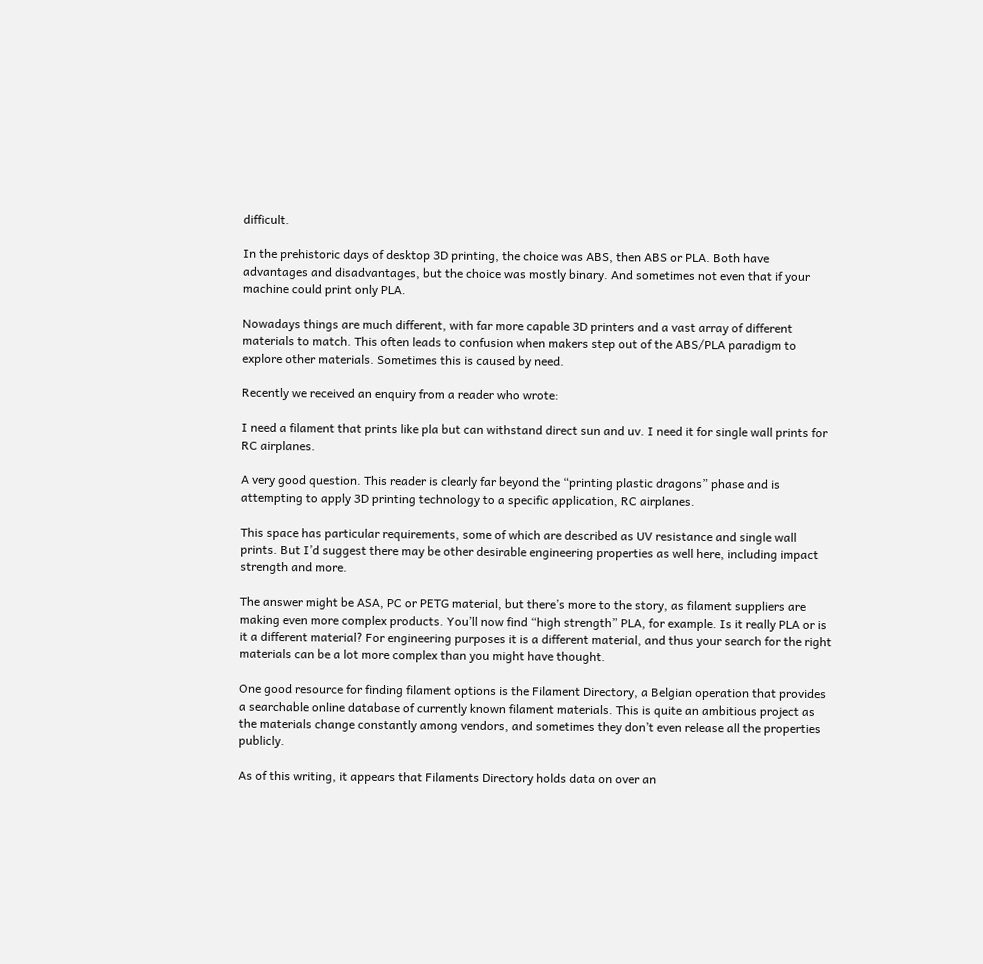difficult.

In the prehistoric days of desktop 3D printing, the choice was ABS, then ABS or PLA. Both have advantages and disadvantages, but the choice was mostly binary. And sometimes not even that if your machine could print only PLA.

Nowadays things are much different, with far more capable 3D printers and a vast array of different materials to match. This often leads to confusion when makers step out of the ABS/PLA paradigm to explore other materials. Sometimes this is caused by need.

Recently we received an enquiry from a reader who wrote:

I need a filament that prints like pla but can withstand direct sun and uv. I need it for single wall prints for RC airplanes.

A very good question. This reader is clearly far beyond the “printing plastic dragons” phase and is attempting to apply 3D printing technology to a specific application, RC airplanes.

This space has particular requirements, some of which are described as UV resistance and single wall prints. But I’d suggest there may be other desirable engineering properties as well here, including impact strength and more.

The answer might be ASA, PC or PETG material, but there’s more to the story, as filament suppliers are making even more complex products. You’ll now find “high strength” PLA, for example. Is it really PLA or is it a different material? For engineering purposes it is a different material, and thus your search for the right materials can be a lot more complex than you might have thought.

One good resource for finding filament options is the Filament Directory, a Belgian operation that provides a searchable online database of currently known filament materials. This is quite an ambitious project as the materials change constantly among vendors, and sometimes they don’t even release all the properties publicly.

As of this writing, it appears that Filaments Directory holds data on over an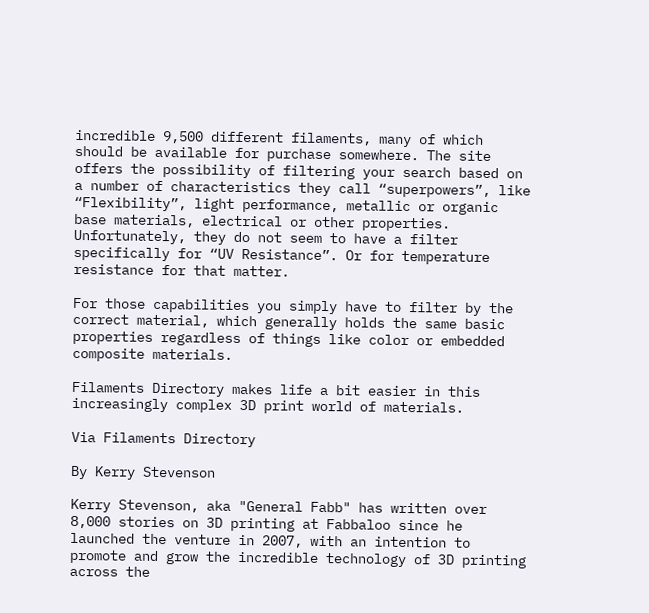incredible 9,500 different filaments, many of which should be available for purchase somewhere. The site offers the possibility of filtering your search based on a number of characteristics they call “superpowers”, like “Flexibility”, light performance, metallic or organic base materials, electrical or other properties. Unfortunately, they do not seem to have a filter specifically for “UV Resistance”. Or for temperature resistance for that matter.

For those capabilities you simply have to filter by the correct material, which generally holds the same basic properties regardless of things like color or embedded composite materials.

Filaments Directory makes life a bit easier in this increasingly complex 3D print world of materials.

Via Filaments Directory

By Kerry Stevenson

Kerry Stevenson, aka "General Fabb" has written over 8,000 stories on 3D printing at Fabbaloo since he launched the venture in 2007, with an intention to promote and grow the incredible technology of 3D printing across the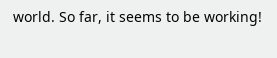world. So far, it seems to be working!